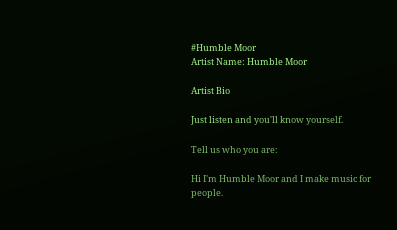#Humble Moor
Artist Name: Humble Moor

Artist Bio

Just listen and you'll know yourself.

Tell us who you are:

Hi I'm Humble Moor and I make music for people.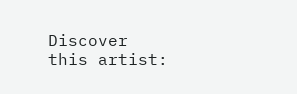Discover this artist: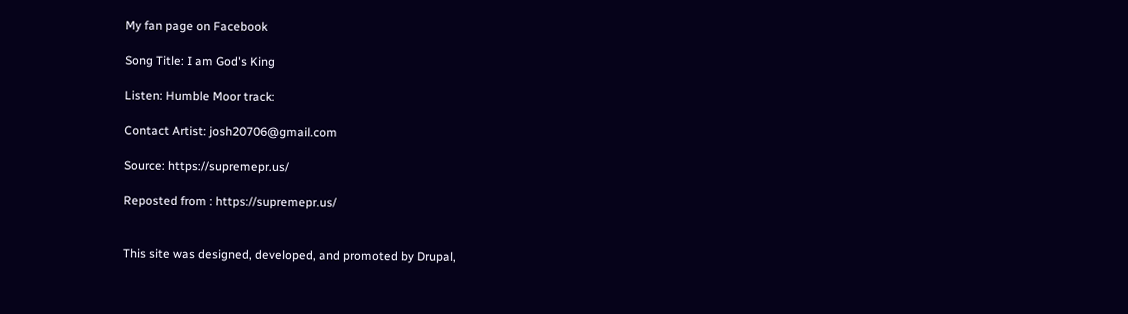My fan page on Facebook

Song Title: I am God's King

Listen: Humble Moor track:

Contact Artist: josh20706@gmail.com

Source: https://supremepr.us/

Reposted from : https://supremepr.us/


This site was designed, developed, and promoted by Drupal,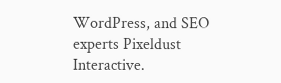WordPress, and SEO experts Pixeldust Interactive.